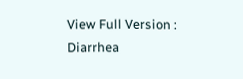View Full Version : Diarrhea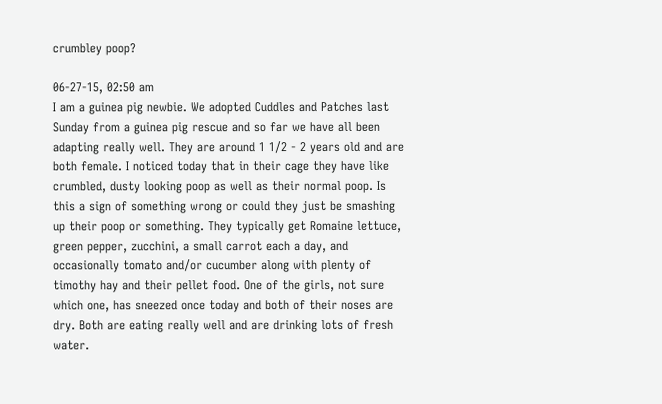crumbley poop?

06-27-15, 02:50 am
I am a guinea pig newbie. We adopted Cuddles and Patches last Sunday from a guinea pig rescue and so far we have all been adapting really well. They are around 1 1/2 - 2 years old and are both female. I noticed today that in their cage they have like crumbled, dusty looking poop as well as their normal poop. Is this a sign of something wrong or could they just be smashing up their poop or something. They typically get Romaine lettuce, green pepper, zucchini, a small carrot each a day, and occasionally tomato and/or cucumber along with plenty of timothy hay and their pellet food. One of the girls, not sure which one, has sneezed once today and both of their noses are dry. Both are eating really well and are drinking lots of fresh water.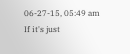06-27-15, 05:49 am
If it's just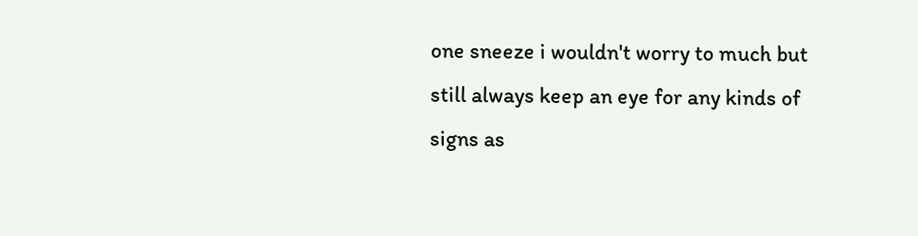one sneeze i wouldn't worry to much but still always keep an eye for any kinds of signs as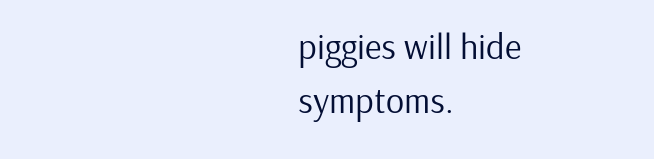piggies will hide symptoms.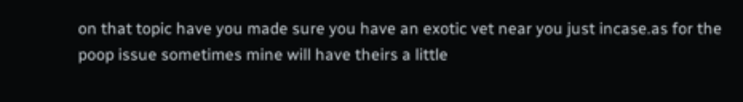on that topic have you made sure you have an exotic vet near you just incase.as for the poop issue sometimes mine will have theirs a little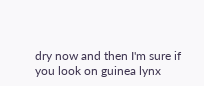dry now and then I'm sure if you look on guinea lynx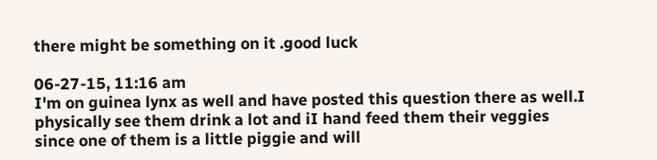there might be something on it .good luck

06-27-15, 11:16 am
I'm on guinea lynx as well and have posted this question there as well.I physically see them drink a lot and iI hand feed them their veggies since one of them is a little piggie and will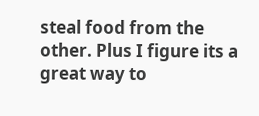steal food from the other. Plus I figure its a great way to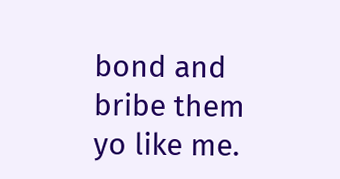bond and bribe them yo like me.